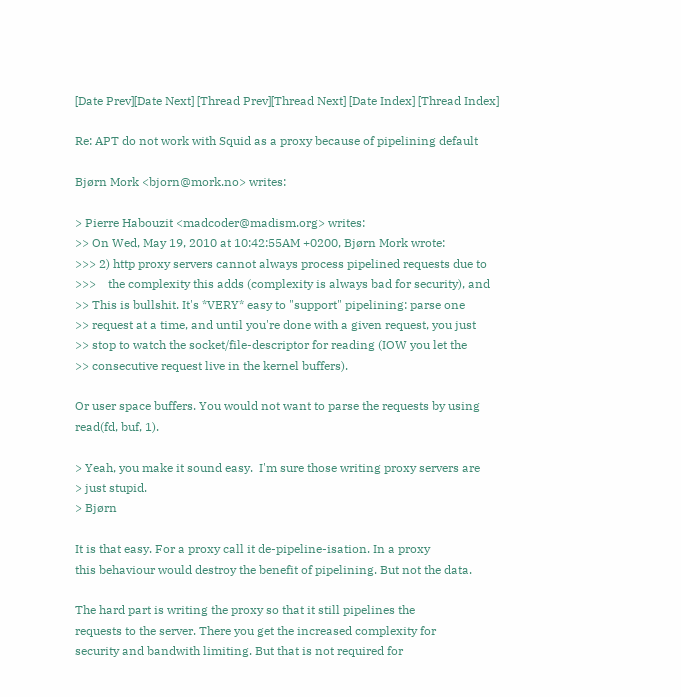[Date Prev][Date Next] [Thread Prev][Thread Next] [Date Index] [Thread Index]

Re: APT do not work with Squid as a proxy because of pipelining default

Bjørn Mork <bjorn@mork.no> writes:

> Pierre Habouzit <madcoder@madism.org> writes:
>> On Wed, May 19, 2010 at 10:42:55AM +0200, Bjørn Mork wrote:
>>> 2) http proxy servers cannot always process pipelined requests due to
>>>    the complexity this adds (complexity is always bad for security), and
>> This is bullshit. It's *VERY* easy to "support" pipelining: parse one
>> request at a time, and until you're done with a given request, you just
>> stop to watch the socket/file-descriptor for reading (IOW you let the
>> consecutive request live in the kernel buffers).

Or user space buffers. You would not want to parse the requests by using
read(fd, buf, 1).

> Yeah, you make it sound easy.  I'm sure those writing proxy servers are
> just stupid.
> Bjørn

It is that easy. For a proxy call it de-pipeline-isation. In a proxy
this behaviour would destroy the benefit of pipelining. But not the data.

The hard part is writing the proxy so that it still pipelines the
requests to the server. There you get the increased complexity for
security and bandwith limiting. But that is not required for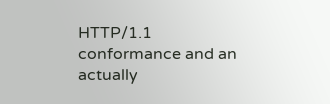HTTP/1.1
conformance and an actually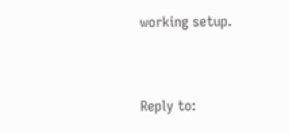working setup.


Reply to: